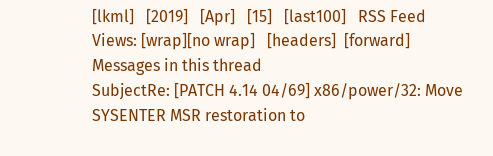[lkml]   [2019]   [Apr]   [15]   [last100]   RSS Feed
Views: [wrap][no wrap]   [headers]  [forward]
Messages in this thread
SubjectRe: [PATCH 4.14 04/69] x86/power/32: Move SYSENTER MSR restoration to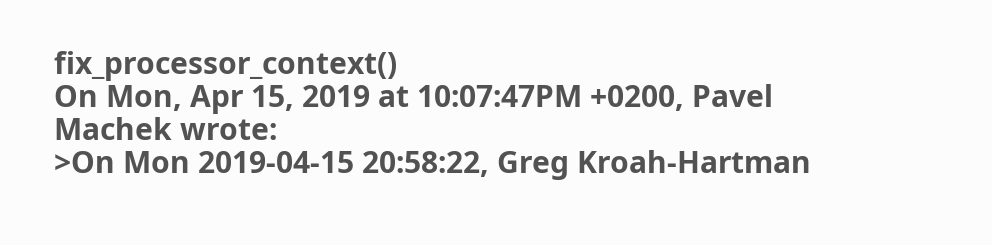fix_processor_context()
On Mon, Apr 15, 2019 at 10:07:47PM +0200, Pavel Machek wrote:
>On Mon 2019-04-15 20:58:22, Greg Kroah-Hartman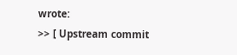wrote:
>> [ Upstream commit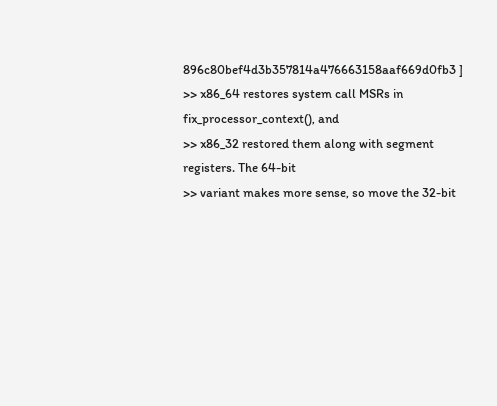896c80bef4d3b357814a476663158aaf669d0fb3 ]
>> x86_64 restores system call MSRs in fix_processor_context(), and
>> x86_32 restored them along with segment registers. The 64-bit
>> variant makes more sense, so move the 32-bit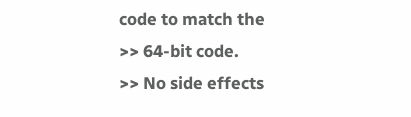code to match the
>> 64-bit code.
>> No side effects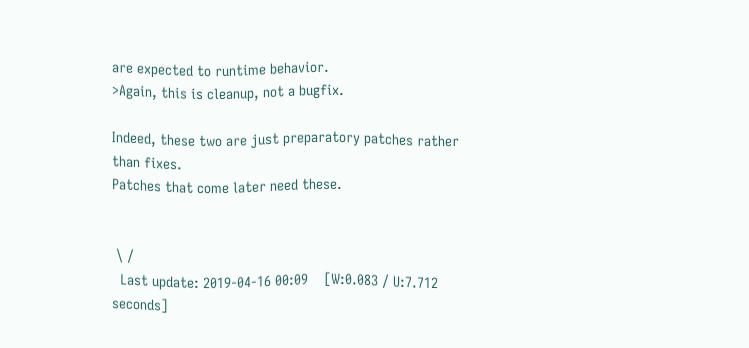are expected to runtime behavior.
>Again, this is cleanup, not a bugfix.

Indeed, these two are just preparatory patches rather than fixes.
Patches that come later need these.


 \ /
  Last update: 2019-04-16 00:09    [W:0.083 / U:7.712 seconds]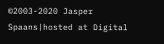©2003-2020 Jasper Spaans|hosted at Digital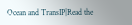Ocean and TransIP|Read the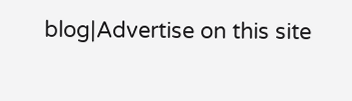blog|Advertise on this site